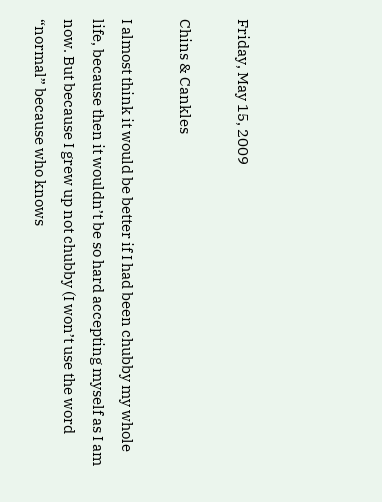Friday, May 15, 2009

Chins & Cankles

I almost think it would be better if I had been chubby my whole life, because then it wouldn’t be so hard accepting myself as I am now. But because I grew up not chubby (I won’t use the word “normal” because who knows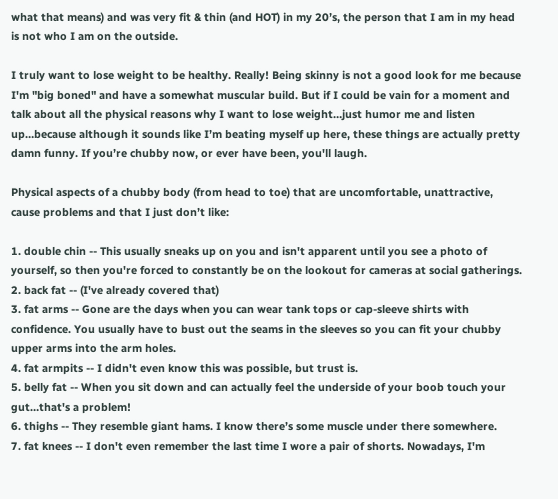what that means) and was very fit & thin (and HOT) in my 20’s, the person that I am in my head is not who I am on the outside.

I truly want to lose weight to be healthy. Really! Being skinny is not a good look for me because I'm "big boned" and have a somewhat muscular build. But if I could be vain for a moment and talk about all the physical reasons why I want to lose weight…just humor me and listen up…because although it sounds like I’m beating myself up here, these things are actually pretty damn funny. If you’re chubby now, or ever have been, you'll laugh.

Physical aspects of a chubby body (from head to toe) that are uncomfortable, unattractive, cause problems and that I just don’t like:

1. double chin -- This usually sneaks up on you and isn't apparent until you see a photo of yourself, so then you're forced to constantly be on the lookout for cameras at social gatherings.
2. back fat -- (I've already covered that)
3. fat arms -- Gone are the days when you can wear tank tops or cap-sleeve shirts with confidence. You usually have to bust out the seams in the sleeves so you can fit your chubby upper arms into the arm holes.
4. fat armpits -- I didn't even know this was possible, but trust is.
5. belly fat -- When you sit down and can actually feel the underside of your boob touch your gut…that's a problem!
6. thighs -- They resemble giant hams. I know there’s some muscle under there somewhere.
7. fat knees -- I don't even remember the last time I wore a pair of shorts. Nowadays, I'm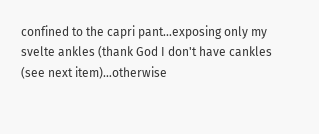confined to the capri pant...exposing only my svelte ankles (thank God I don't have cankles (see next item)…otherwise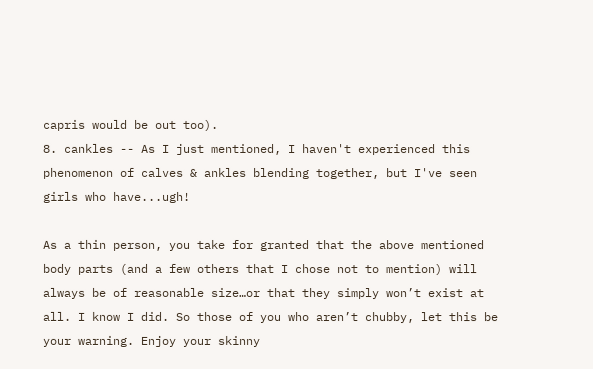capris would be out too).
8. cankles -- As I just mentioned, I haven't experienced this phenomenon of calves & ankles blending together, but I've seen girls who have...ugh!

As a thin person, you take for granted that the above mentioned body parts (and a few others that I chose not to mention) will always be of reasonable size…or that they simply won’t exist at all. I know I did. So those of you who aren’t chubby, let this be your warning. Enjoy your skinny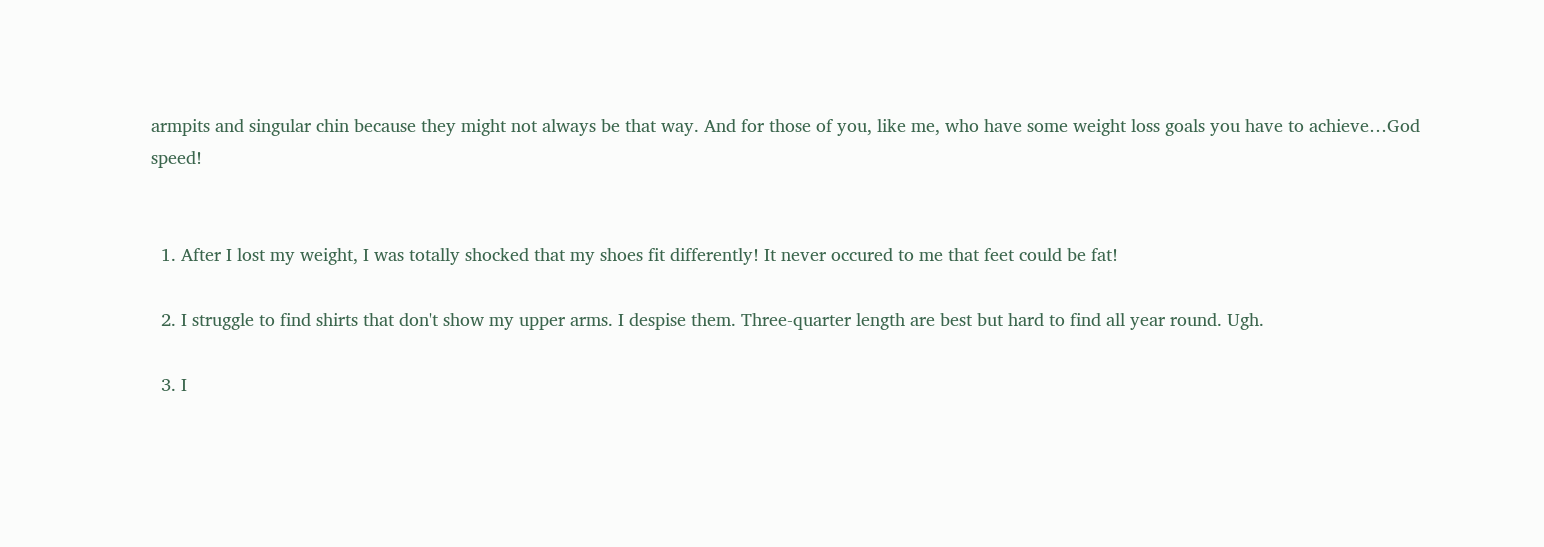armpits and singular chin because they might not always be that way. And for those of you, like me, who have some weight loss goals you have to achieve…God speed!


  1. After I lost my weight, I was totally shocked that my shoes fit differently! It never occured to me that feet could be fat!

  2. I struggle to find shirts that don't show my upper arms. I despise them. Three-quarter length are best but hard to find all year round. Ugh.

  3. I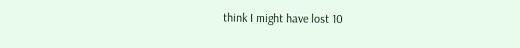think I might have lost 10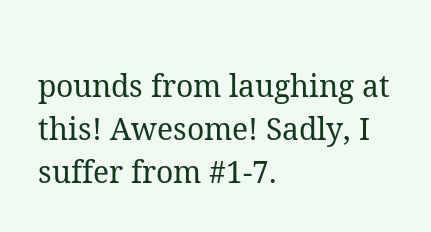pounds from laughing at this! Awesome! Sadly, I suffer from #1-7.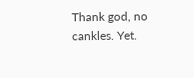Thank god, no cankles. Yet.